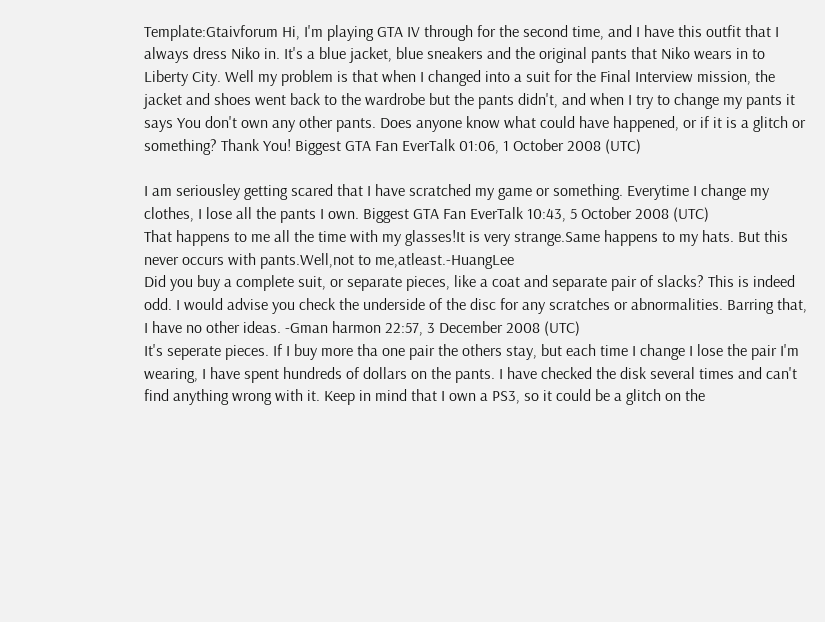Template:Gtaivforum Hi, I'm playing GTA IV through for the second time, and I have this outfit that I always dress Niko in. It's a blue jacket, blue sneakers and the original pants that Niko wears in to Liberty City. Well my problem is that when I changed into a suit for the Final Interview mission, the jacket and shoes went back to the wardrobe but the pants didn't, and when I try to change my pants it says You don't own any other pants. Does anyone know what could have happened, or if it is a glitch or something? Thank You! Biggest GTA Fan EverTalk 01:06, 1 October 2008 (UTC)

I am seriousley getting scared that I have scratched my game or something. Everytime I change my clothes, I lose all the pants I own. Biggest GTA Fan EverTalk 10:43, 5 October 2008 (UTC)
That happens to me all the time with my glasses!It is very strange.Same happens to my hats. But this never occurs with pants.Well,not to me,atleast.-HuangLee
Did you buy a complete suit, or separate pieces, like a coat and separate pair of slacks? This is indeed odd. I would advise you check the underside of the disc for any scratches or abnormalities. Barring that, I have no other ideas. -Gman harmon 22:57, 3 December 2008 (UTC)
It's seperate pieces. If I buy more tha one pair the others stay, but each time I change I lose the pair I'm wearing, I have spent hundreds of dollars on the pants. I have checked the disk several times and can't find anything wrong with it. Keep in mind that I own a PS3, so it could be a glitch on the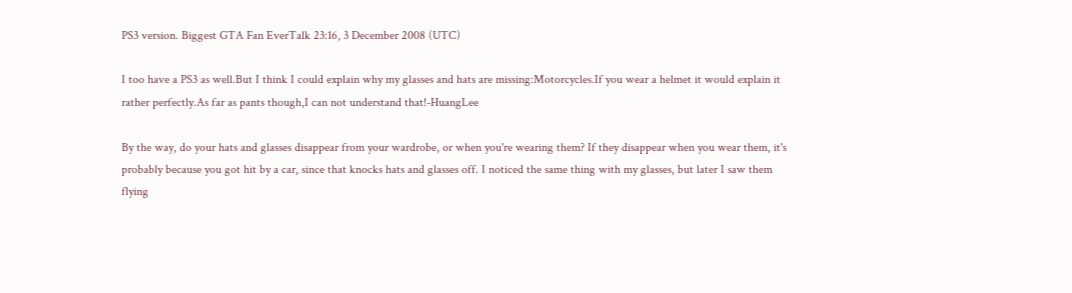PS3 version. Biggest GTA Fan EverTalk 23:16, 3 December 2008 (UTC)

I too have a PS3 as well.But I think I could explain why my glasses and hats are missing:Motorcycles.If you wear a helmet it would explain it rather perfectly.As far as pants though,I can not understand that!-HuangLee

By the way, do your hats and glasses disappear from your wardrobe, or when you're wearing them? If they disappear when you wear them, it's probably because you got hit by a car, since that knocks hats and glasses off. I noticed the same thing with my glasses, but later I saw them flying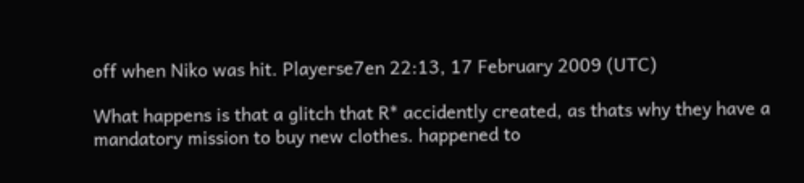off when Niko was hit. Playerse7en 22:13, 17 February 2009 (UTC)

What happens is that a glitch that R* accidently created, as thats why they have a mandatory mission to buy new clothes. happened to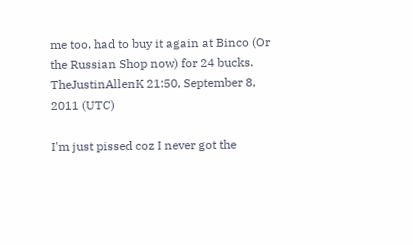me too. had to buy it again at Binco (Or the Russian Shop now) for 24 bucks. TheJustinAllenK 21:50, September 8, 2011 (UTC)

I'm just pissed coz I never got the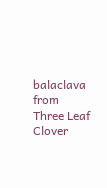balaclava from Three Leaf Clover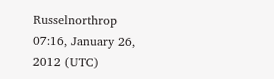Russelnorthrop 07:16, January 26, 2012 (UTC)